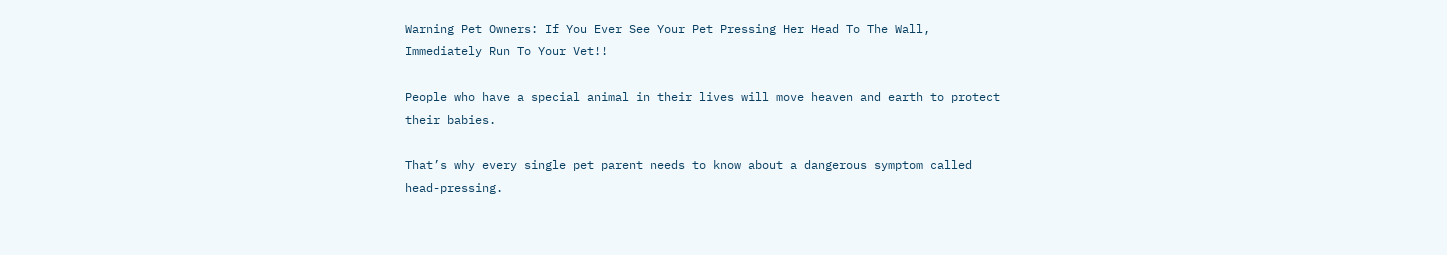Warning Pet Owners: If You Ever See Your Pet Pressing Her Head To The Wall, Immediately Run To Your Vet!!

People who have a special animal in their lives will move heaven and earth to protect their babies.

That’s why every single pet parent needs to know about a dangerous symptom called head-pressing.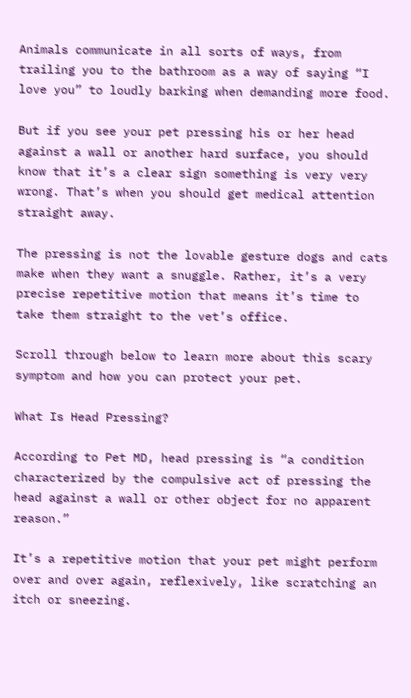Animals communicate in all sorts of ways, from trailing you to the bathroom as a way of saying “I love you” to loudly barking when demanding more food.

But if you see your pet pressing his or her head against a wall or another hard surface, you should know that it’s a clear sign something is very very wrong. That’s when you should get medical attention straight away.

The pressing is not the lovable gesture dogs and cats make when they want a snuggle. Rather, it’s a very precise repetitive motion that means it’s time to take them straight to the vet’s office.

Scroll through below to learn more about this scary symptom and how you can protect your pet.

What Is Head Pressing?

According to Pet MD, head pressing is “a condition characterized by the compulsive act of pressing the head against a wall or other object for no apparent reason.”

It’s a repetitive motion that your pet might perform over and over again, reflexively, like scratching an itch or sneezing.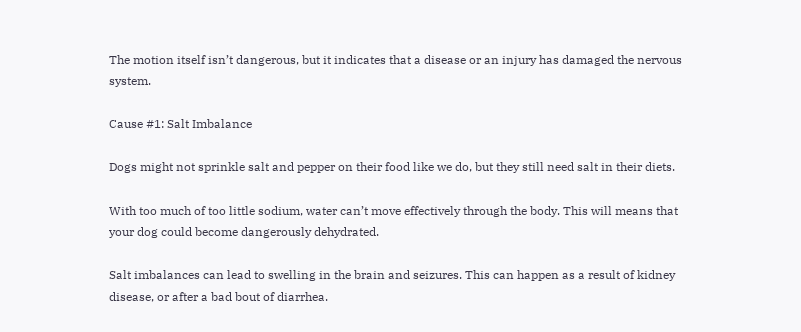The motion itself isn’t dangerous, but it indicates that a disease or an injury has damaged the nervous system.

Cause #1: Salt Imbalance

Dogs might not sprinkle salt and pepper on their food like we do, but they still need salt in their diets.

With too much of too little sodium, water can’t move effectively through the body. This will means that your dog could become dangerously dehydrated.

Salt imbalances can lead to swelling in the brain and seizures. This can happen as a result of kidney disease, or after a bad bout of diarrhea.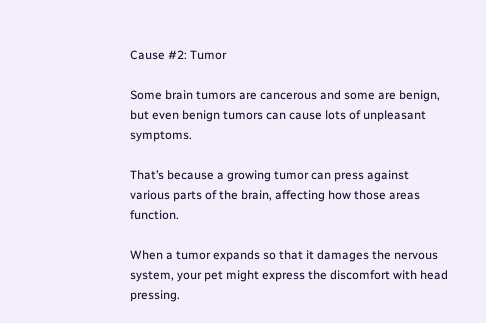Cause #2: Tumor

Some brain tumors are cancerous and some are benign, but even benign tumors can cause lots of unpleasant symptoms.

That’s because a growing tumor can press against various parts of the brain, affecting how those areas function.

When a tumor expands so that it damages the nervous system, your pet might express the discomfort with head pressing.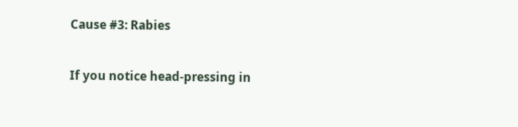Cause #3: Rabies

If you notice head-pressing in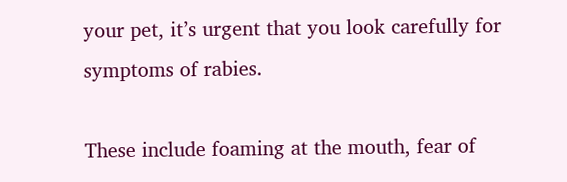your pet, it’s urgent that you look carefully for symptoms of rabies.

These include foaming at the mouth, fear of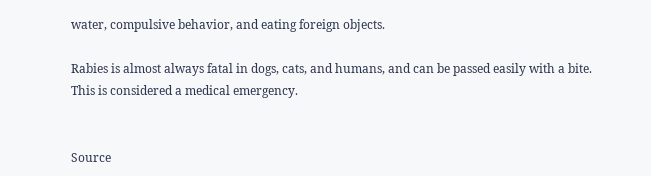water, compulsive behavior, and eating foreign objects.

Rabies is almost always fatal in dogs, cats, and humans, and can be passed easily with a bite. This is considered a medical emergency.


Source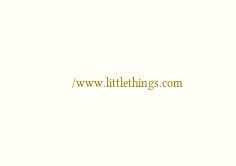/www.littlethings.com